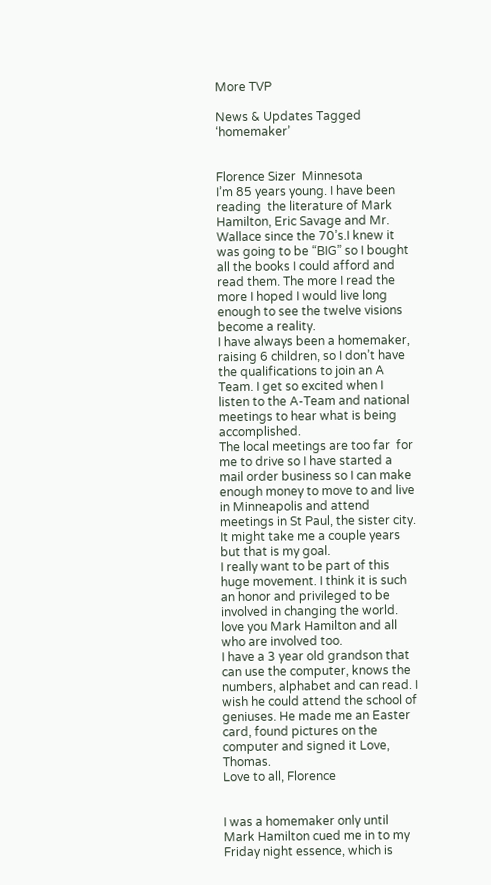More TVP

News & Updates Tagged ‘homemaker’


Florence Sizer  Minnesota
I’m 85 years young. I have been reading  the literature of Mark Hamilton, Eric Savage and Mr. Wallace since the 70’s.I knew it was going to be “BIG” so I bought all the books I could afford and read them. The more I read the more I hoped I would live long enough to see the twelve visions become a reality.
I have always been a homemaker, raising 6 children, so I don’t have the qualifications to join an A Team. I get so excited when I listen to the A-Team and national meetings to hear what is being accomplished.
The local meetings are too far  for me to drive so I have started a mail order business so I can make enough money to move to and live in Minneapolis and attend meetings in St Paul, the sister city. It might take me a couple years but that is my goal.
I really want to be part of this huge movement. I think it is such an honor and privileged to be involved in changing the world. love you Mark Hamilton and all who are involved too.
I have a 3 year old grandson that can use the computer, knows the numbers, alphabet and can read. I wish he could attend the school of geniuses. He made me an Easter card, found pictures on the computer and signed it Love, Thomas.
Love to all, Florence


I was a homemaker only until Mark Hamilton cued me in to my Friday night essence, which is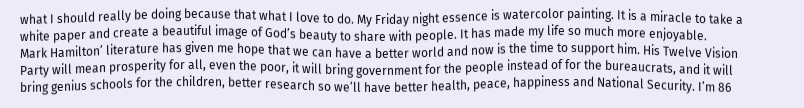what I should really be doing because that what I love to do. My Friday night essence is watercolor painting. It is a miracle to take a white paper and create a beautiful image of God’s beauty to share with people. It has made my life so much more enjoyable.
Mark Hamilton’ literature has given me hope that we can have a better world and now is the time to support him. His Twelve Vision Party will mean prosperity for all, even the poor, it will bring government for the people instead of for the bureaucrats, and it will bring genius schools for the children, better research so we’ll have better health, peace, happiness and National Security. I’m 86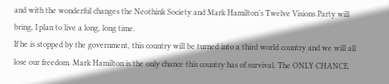and with the wonderful changes the Neothink Society and Mark Hamilton’s Twelve Visions Party will bring, I plan to live a long, long time.
If he is stopped by the government, this country will be turned into a third world country and we will all lose our freedom. Mark Hamilton is the only chance this country has of survival. The ONLY CHANCE.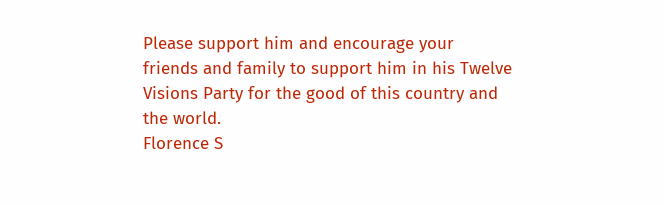Please support him and encourage your friends and family to support him in his Twelve Visions Party for the good of this country and the world.
Florence S